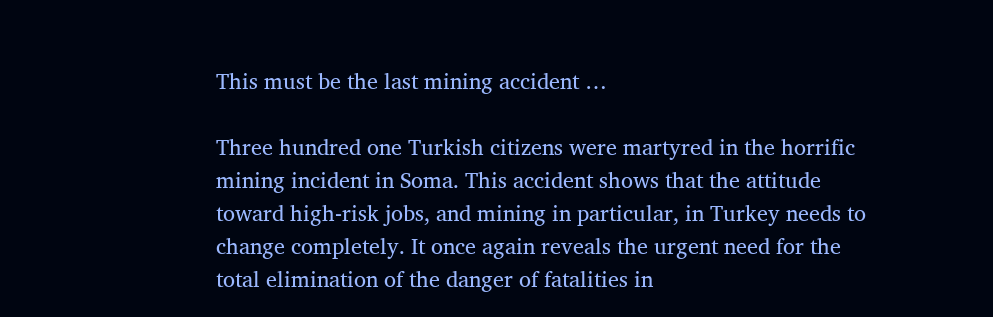This must be the last mining accident …

Three hundred one Turkish citizens were martyred in the horrific mining incident in Soma. This accident shows that the attitude toward high-risk jobs, and mining in particular, in Turkey needs to change completely. It once again reveals the urgent need for the total elimination of the danger of fatalities in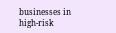businesses in high-risk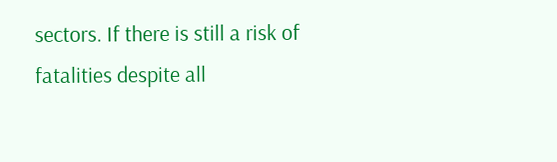sectors. If there is still a risk of fatalities despite all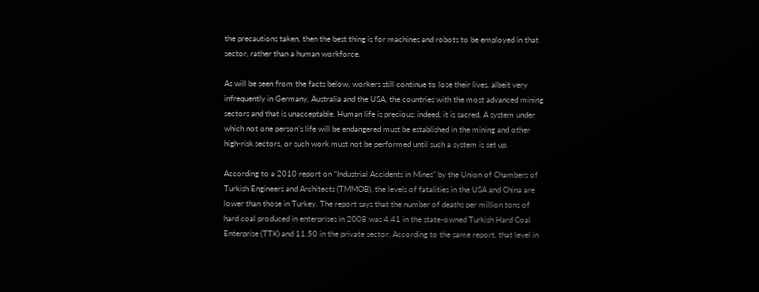the precautions taken, then the best thing is for machines and robots to be employed in that sector, rather than a human workforce.

As will be seen from the facts below, workers still continue to lose their lives, albeit very infrequently in Germany, Australia and the USA, the countries with the most advanced mining sectors and that is unacceptable. Human life is precious; indeed, it is sacred. A system under which not one person’s life will be endangered must be established in the mining and other high-risk sectors, or such work must not be performed until such a system is set up.

According to a 2010 report on “Industrial Accidents in Mines” by the Union of Chambers of Turkish Engineers and Architects (TMMOB), the levels of fatalities in the USA and China are lower than those in Turkey. The report says that the number of deaths per million tons of hard coal produced in enterprises in 2008 was 4.41 in the state-owned Turkish Hard Coal Enterprise (TTK) and 11.50 in the private sector. According to the same report, that level in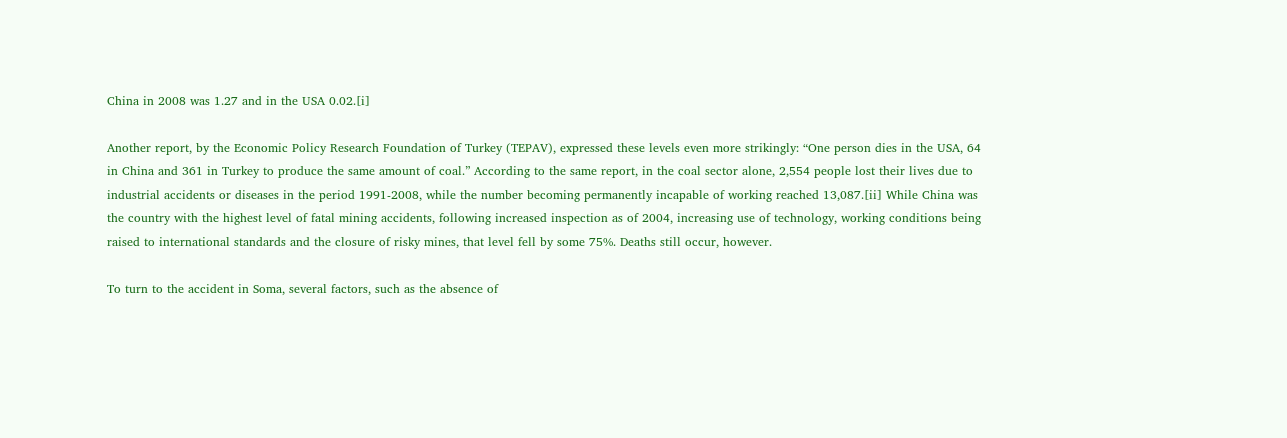China in 2008 was 1.27 and in the USA 0.02.[i]

Another report, by the Economic Policy Research Foundation of Turkey (TEPAV), expressed these levels even more strikingly: “One person dies in the USA, 64 in China and 361 in Turkey to produce the same amount of coal.” According to the same report, in the coal sector alone, 2,554 people lost their lives due to industrial accidents or diseases in the period 1991-2008, while the number becoming permanently incapable of working reached 13,087.[ii] While China was the country with the highest level of fatal mining accidents, following increased inspection as of 2004, increasing use of technology, working conditions being raised to international standards and the closure of risky mines, that level fell by some 75%. Deaths still occur, however.

To turn to the accident in Soma, several factors, such as the absence of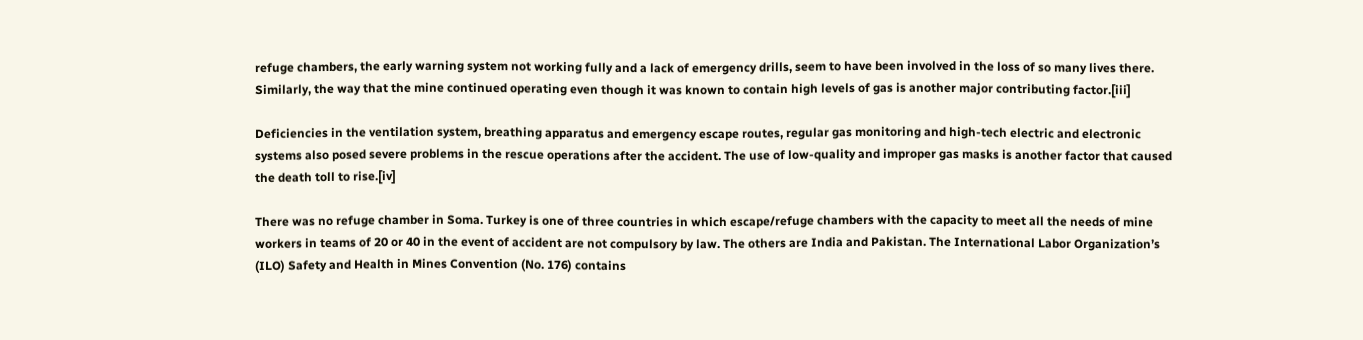refuge chambers, the early warning system not working fully and a lack of emergency drills, seem to have been involved in the loss of so many lives there. Similarly, the way that the mine continued operating even though it was known to contain high levels of gas is another major contributing factor.[iii]

Deficiencies in the ventilation system, breathing apparatus and emergency escape routes, regular gas monitoring and high-tech electric and electronic systems also posed severe problems in the rescue operations after the accident. The use of low-quality and improper gas masks is another factor that caused the death toll to rise.[iv]

There was no refuge chamber in Soma. Turkey is one of three countries in which escape/refuge chambers with the capacity to meet all the needs of mine workers in teams of 20 or 40 in the event of accident are not compulsory by law. The others are India and Pakistan. The International Labor Organization’s (ILO) Safety and Health in Mines Convention (No. 176) contains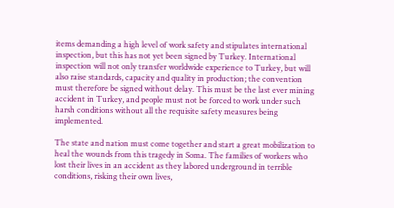items demanding a high level of work safety and stipulates international inspection, but this has not yet been signed by Turkey. International inspection will not only transfer worldwide experience to Turkey, but will also raise standards, capacity and quality in production; the convention must therefore be signed without delay. This must be the last ever mining accident in Turkey, and people must not be forced to work under such harsh conditions without all the requisite safety measures being implemented.

The state and nation must come together and start a great mobilization to heal the wounds from this tragedy in Soma. The families of workers who lost their lives in an accident as they labored underground in terrible conditions, risking their own lives,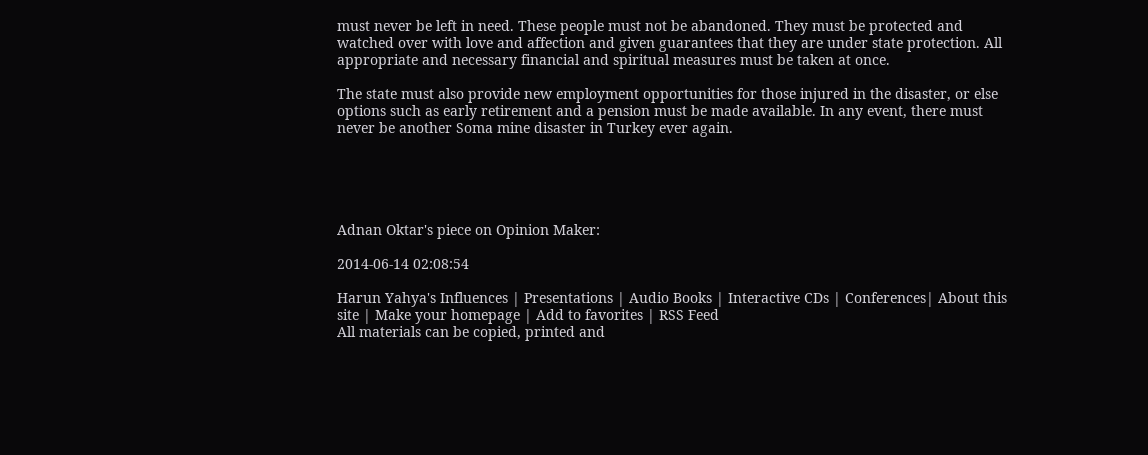must never be left in need. These people must not be abandoned. They must be protected and watched over with love and affection and given guarantees that they are under state protection. All appropriate and necessary financial and spiritual measures must be taken at once.

The state must also provide new employment opportunities for those injured in the disaster, or else options such as early retirement and a pension must be made available. In any event, there must never be another Soma mine disaster in Turkey ever again.





Adnan Oktar's piece on Opinion Maker:

2014-06-14 02:08:54

Harun Yahya's Influences | Presentations | Audio Books | Interactive CDs | Conferences| About this site | Make your homepage | Add to favorites | RSS Feed
All materials can be copied, printed and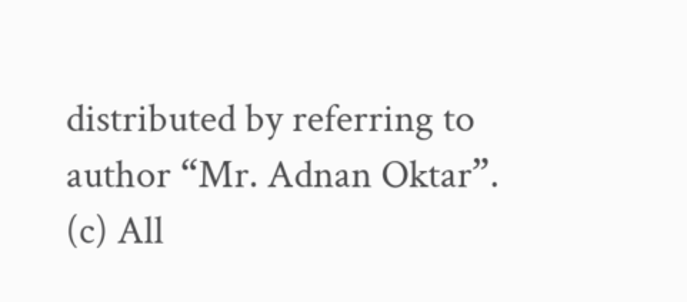distributed by referring to author “Mr. Adnan Oktar”.
(c) All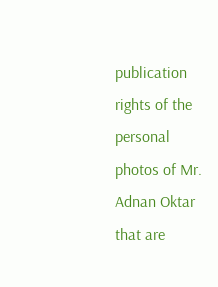publication rights of the personal photos of Mr. Adnan Oktar that are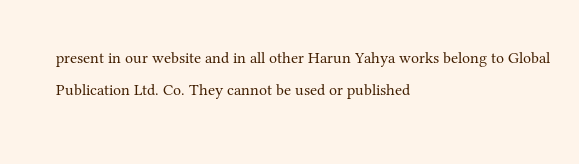present in our website and in all other Harun Yahya works belong to Global Publication Ltd. Co. They cannot be used or published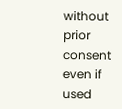without prior consent even if used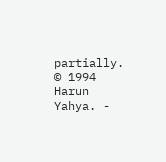partially.
© 1994 Harun Yahya. -